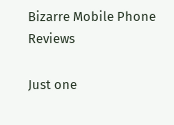Bizarre Mobile Phone Reviews

Just one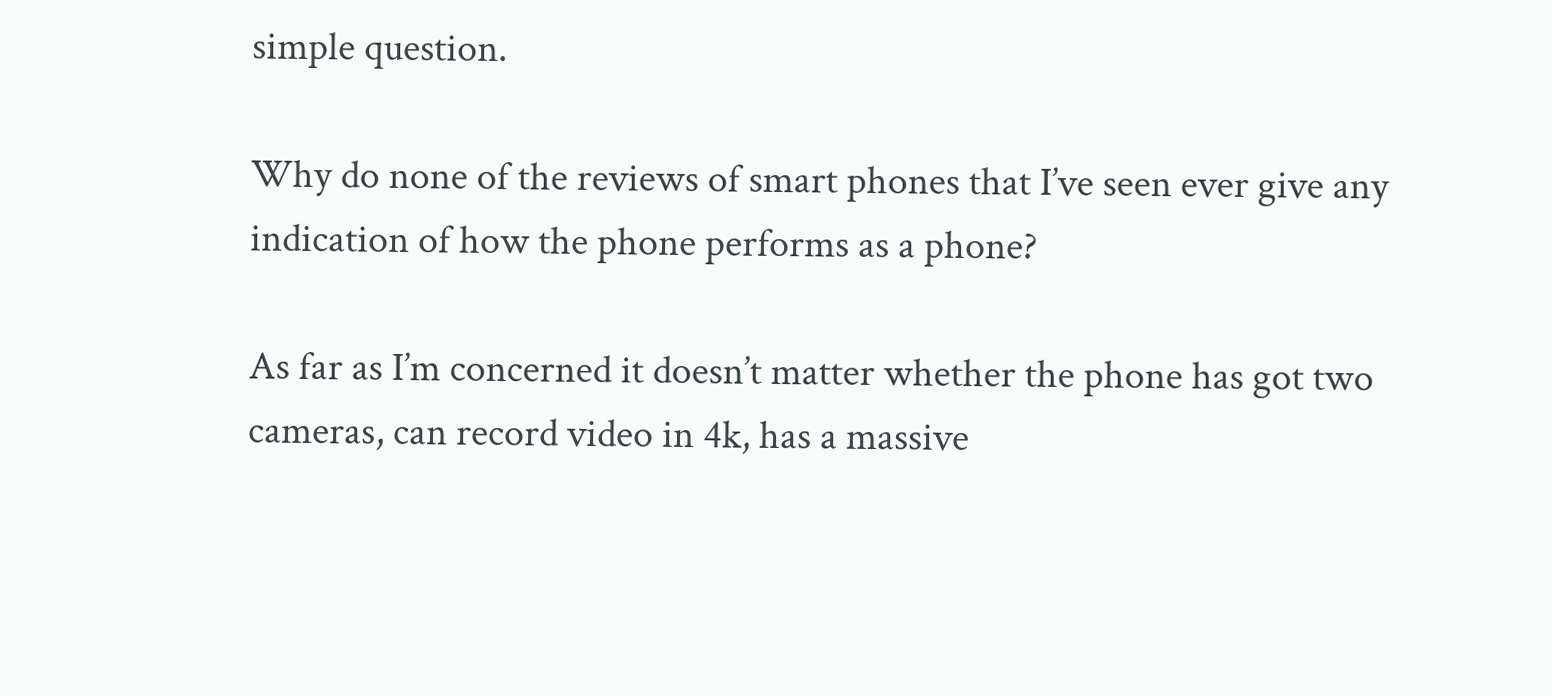simple question.

Why do none of the reviews of smart phones that I’ve seen ever give any indication of how the phone performs as a phone?

As far as I’m concerned it doesn’t matter whether the phone has got two cameras, can record video in 4k, has a massive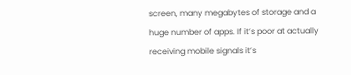screen, many megabytes of storage and a huge number of apps. If it’s poor at actually receiving mobile signals it’s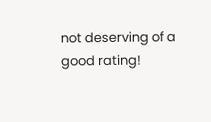not deserving of a good rating!